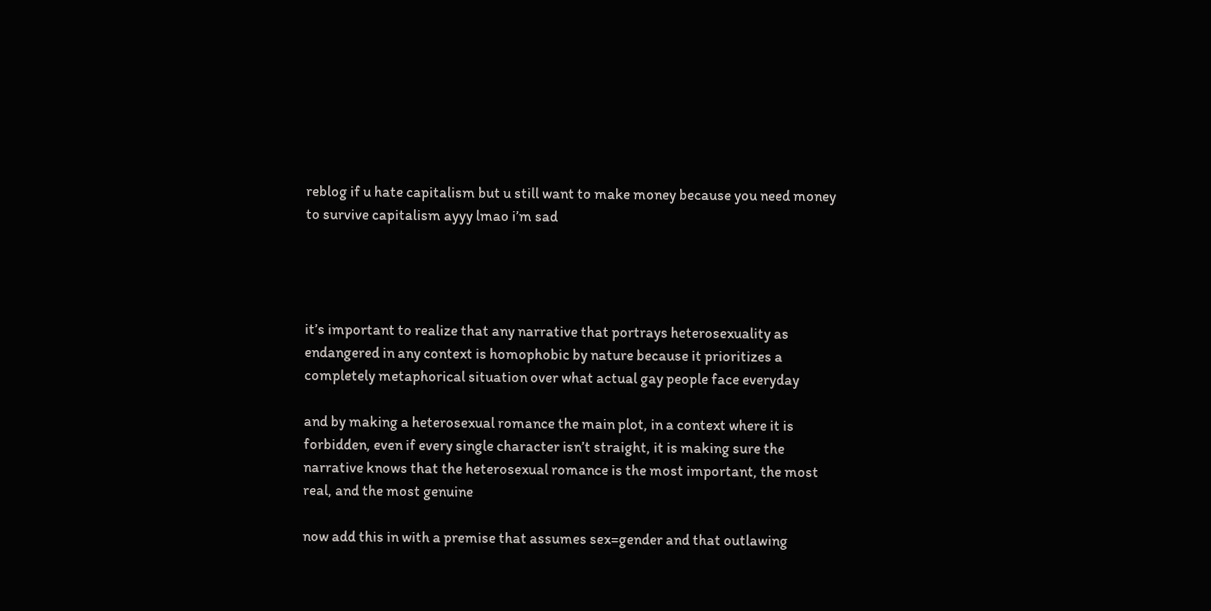reblog if u hate capitalism but u still want to make money because you need money to survive capitalism ayyy lmao i’m sad




it’s important to realize that any narrative that portrays heterosexuality as endangered in any context is homophobic by nature because it prioritizes a completely metaphorical situation over what actual gay people face everyday

and by making a heterosexual romance the main plot, in a context where it is forbidden, even if every single character isn’t straight, it is making sure the narrative knows that the heterosexual romance is the most important, the most real, and the most genuine

now add this in with a premise that assumes sex=gender and that outlawing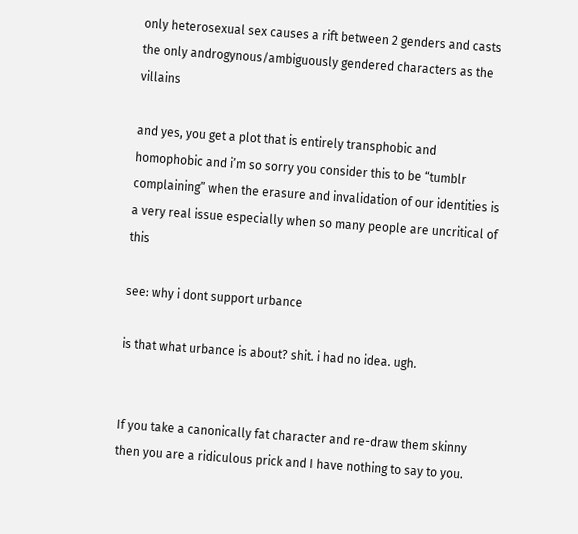only heterosexual sex causes a rift between 2 genders and casts the only androgynous/ambiguously gendered characters as the villains

and yes, you get a plot that is entirely transphobic and homophobic and i’m so sorry you consider this to be “tumblr complaining” when the erasure and invalidation of our identities is a very real issue especially when so many people are uncritical of this

see: why i dont support urbance

is that what urbance is about? shit. i had no idea. ugh.


If you take a canonically fat character and re-draw them skinny then you are a ridiculous prick and I have nothing to say to you.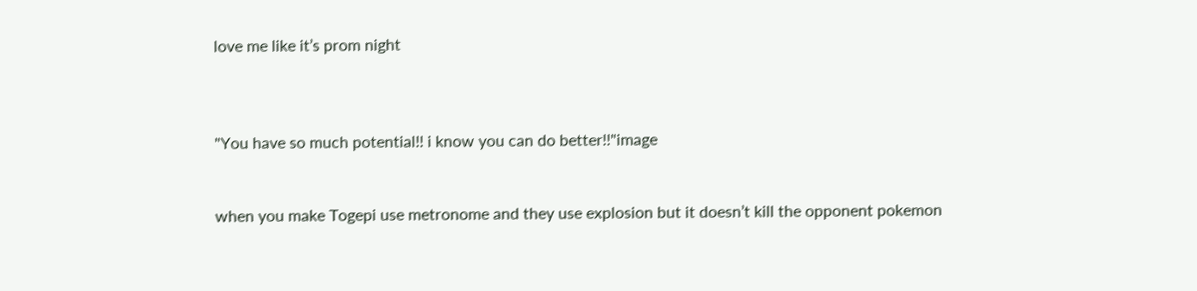love me like it’s prom night



"You have so much potential!! i know you can do better!!"image


when you make Togepi use metronome and they use explosion but it doesn’t kill the opponent pokemon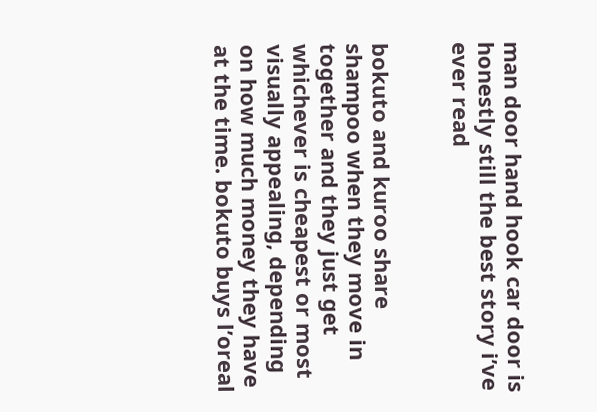man door hand hook car door is honestly still the best story i’ve ever read


bokuto and kuroo share shampoo when they move in together and they just get whichever is cheapest or most visually appealing, depending on how much money they have at the time. bokuto buys l’oreal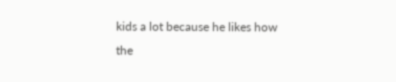kids a lot because he likes how the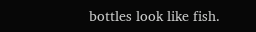bottles look like fish.